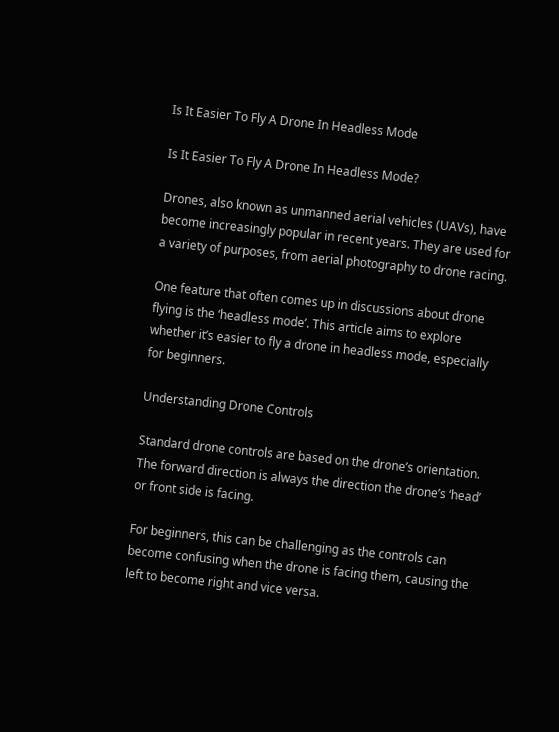Is It Easier To Fly A Drone In Headless Mode

Is It Easier To Fly A Drone In Headless Mode?

Drones, also known as unmanned aerial vehicles (UAVs), have become increasingly popular in recent years. They are used for a variety of purposes, from aerial photography to drone racing.

One feature that often comes up in discussions about drone flying is the ‘headless mode’. This article aims to explore whether it’s easier to fly a drone in headless mode, especially for beginners.

Understanding Drone Controls

Standard drone controls are based on the drone’s orientation. The forward direction is always the direction the drone’s ‘head’ or front side is facing.

For beginners, this can be challenging as the controls can become confusing when the drone is facing them, causing the left to become right and vice versa.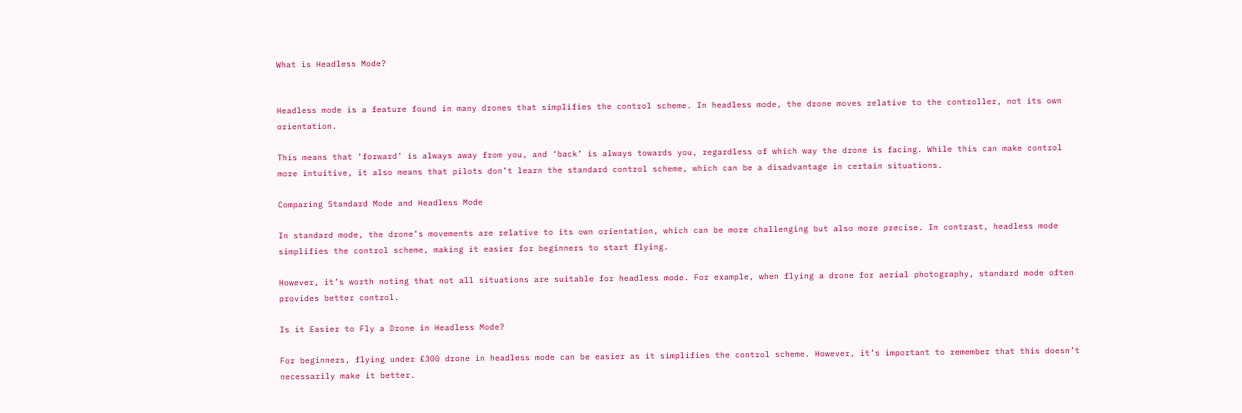What is Headless Mode?


Headless mode is a feature found in many drones that simplifies the control scheme. In headless mode, the drone moves relative to the controller, not its own orientation.

This means that ‘forward’ is always away from you, and ‘back’ is always towards you, regardless of which way the drone is facing. While this can make control more intuitive, it also means that pilots don’t learn the standard control scheme, which can be a disadvantage in certain situations.

Comparing Standard Mode and Headless Mode

In standard mode, the drone’s movements are relative to its own orientation, which can be more challenging but also more precise. In contrast, headless mode simplifies the control scheme, making it easier for beginners to start flying.

However, it’s worth noting that not all situations are suitable for headless mode. For example, when flying a drone for aerial photography, standard mode often provides better control.

Is it Easier to Fly a Drone in Headless Mode?

For beginners, flying under £300 drone in headless mode can be easier as it simplifies the control scheme. However, it’s important to remember that this doesn’t necessarily make it better.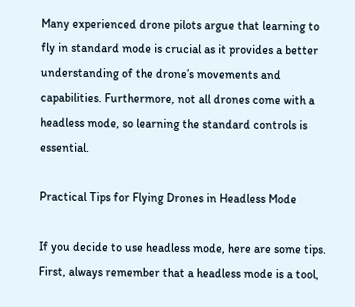Many experienced drone pilots argue that learning to fly in standard mode is crucial as it provides a better understanding of the drone’s movements and capabilities. Furthermore, not all drones come with a headless mode, so learning the standard controls is essential.

Practical Tips for Flying Drones in Headless Mode

If you decide to use headless mode, here are some tips. First, always remember that a headless mode is a tool,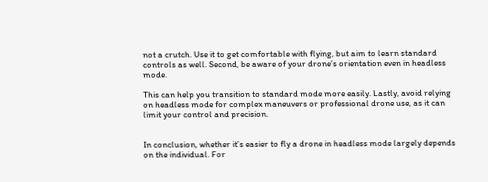not a crutch. Use it to get comfortable with flying, but aim to learn standard controls as well. Second, be aware of your drone’s orientation even in headless mode.

This can help you transition to standard mode more easily. Lastly, avoid relying on headless mode for complex maneuvers or professional drone use, as it can limit your control and precision.


In conclusion, whether it’s easier to fly a drone in headless mode largely depends on the individual. For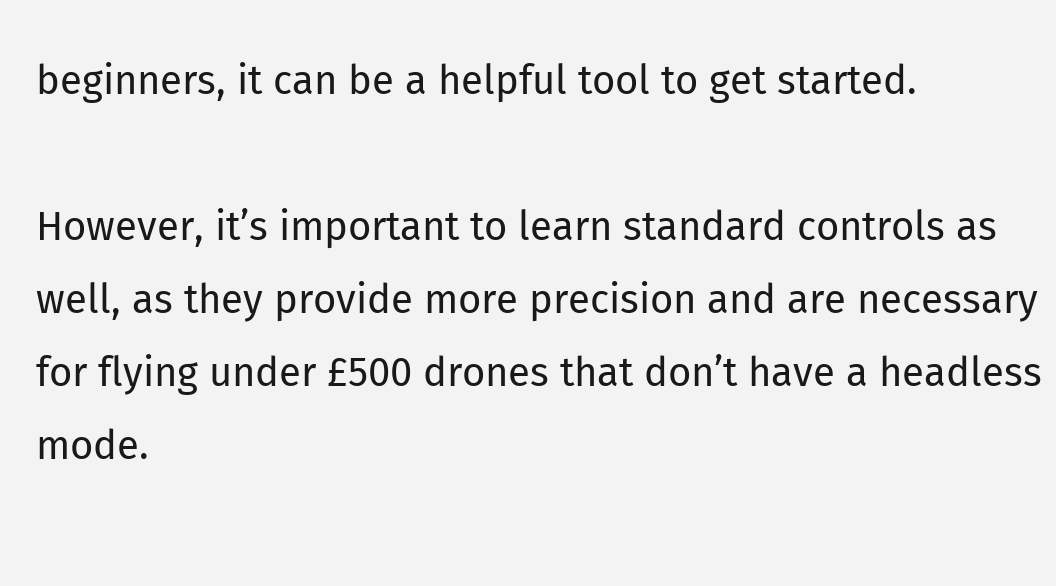beginners, it can be a helpful tool to get started.

However, it’s important to learn standard controls as well, as they provide more precision and are necessary for flying under £500 drones that don’t have a headless mode.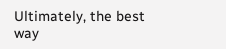Ultimately, the best way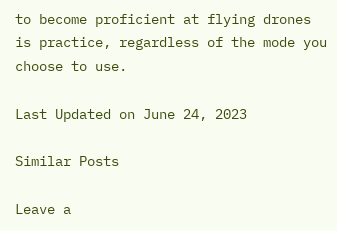to become proficient at flying drones is practice, regardless of the mode you choose to use.

Last Updated on June 24, 2023

Similar Posts

Leave a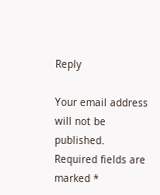Reply

Your email address will not be published. Required fields are marked *